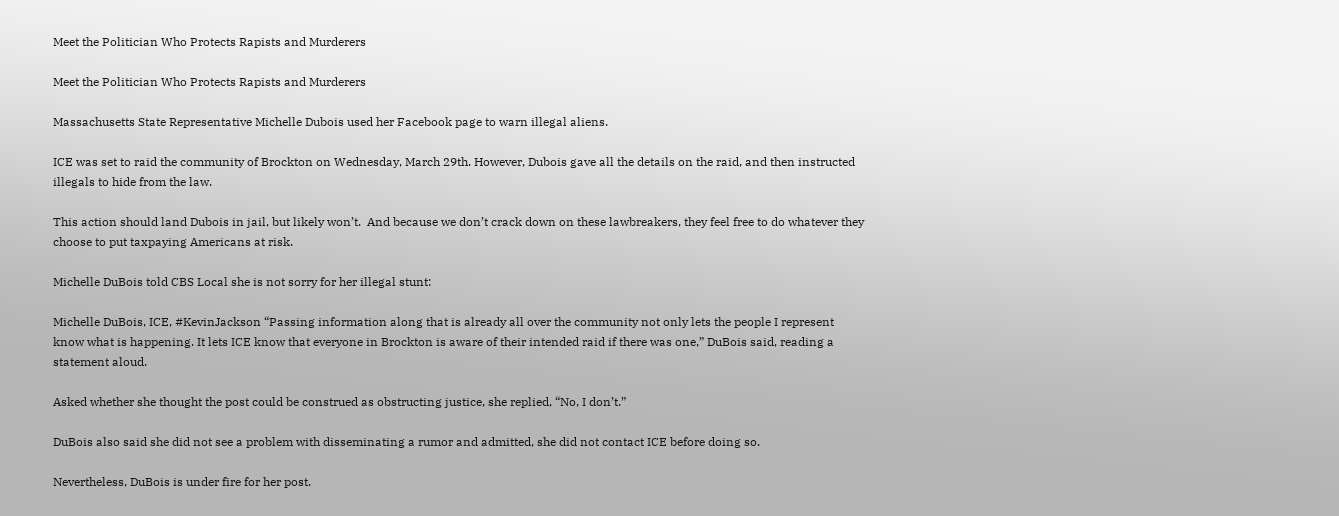Meet the Politician Who Protects Rapists and Murderers

Meet the Politician Who Protects Rapists and Murderers

Massachusetts State Representative Michelle Dubois used her Facebook page to warn illegal aliens.

ICE was set to raid the community of Brockton on Wednesday, March 29th. However, Dubois gave all the details on the raid, and then instructed illegals to hide from the law.

This action should land Dubois in jail, but likely won’t.  And because we don’t crack down on these lawbreakers, they feel free to do whatever they choose to put taxpaying Americans at risk.

Michelle DuBois told CBS Local she is not sorry for her illegal stunt:

Michelle DuBois, ICE, #KevinJackson “Passing information along that is already all over the community not only lets the people I represent know what is happening. It lets ICE know that everyone in Brockton is aware of their intended raid if there was one,” DuBois said, reading a statement aloud.

Asked whether she thought the post could be construed as obstructing justice, she replied, “No, I don’t.”

DuBois also said she did not see a problem with disseminating a rumor and admitted, she did not contact ICE before doing so.

Nevertheless, DuBois is under fire for her post.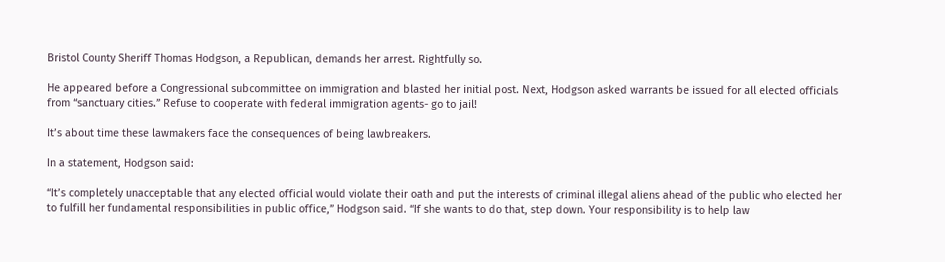Bristol County Sheriff Thomas Hodgson, a Republican, demands her arrest. Rightfully so.

He appeared before a Congressional subcommittee on immigration and blasted her initial post. Next, Hodgson asked warrants be issued for all elected officials from “sanctuary cities.” Refuse to cooperate with federal immigration agents- go to jail!

It’s about time these lawmakers face the consequences of being lawbreakers.

In a statement, Hodgson said:

“It’s completely unacceptable that any elected official would violate their oath and put the interests of criminal illegal aliens ahead of the public who elected her to fulfill her fundamental responsibilities in public office,” Hodgson said. “If she wants to do that, step down. Your responsibility is to help law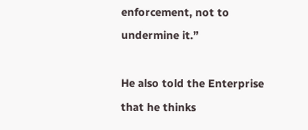enforcement, not to undermine it.”

He also told the Enterprise that he thinks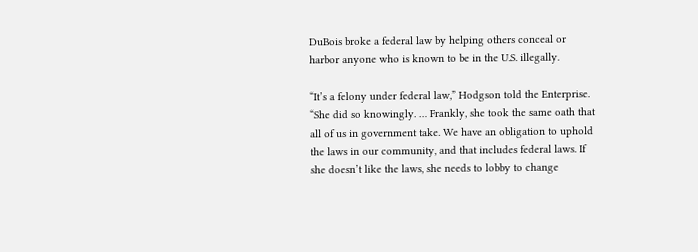DuBois broke a federal law by helping others conceal or harbor anyone who is known to be in the U.S. illegally.

“It’s a felony under federal law,” Hodgson told the Enterprise. “She did so knowingly. … Frankly, she took the same oath that all of us in government take. We have an obligation to uphold the laws in our community, and that includes federal laws. If she doesn’t like the laws, she needs to lobby to change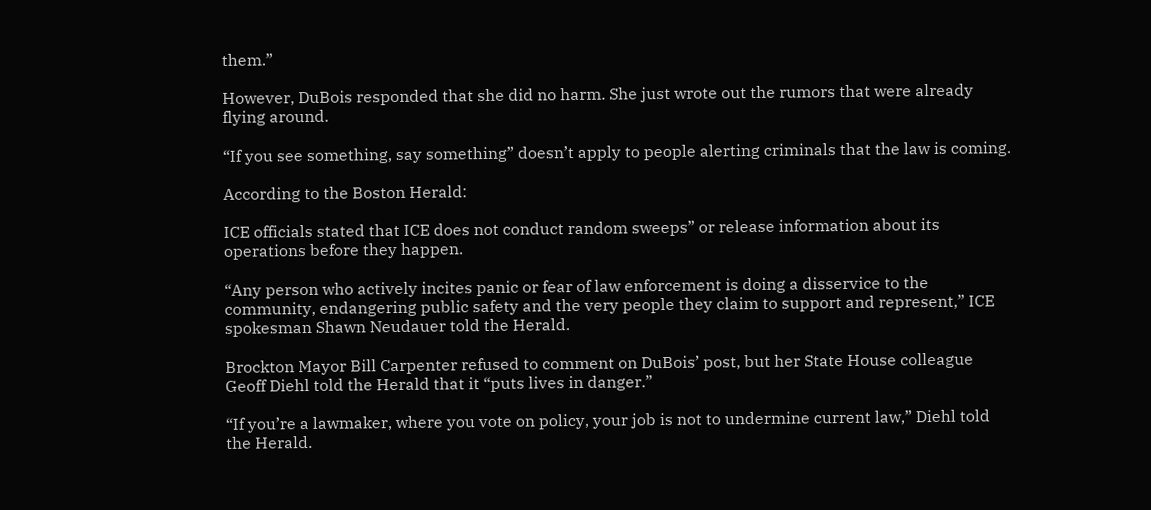them.”

However, DuBois responded that she did no harm. She just wrote out the rumors that were already flying around.

“If you see something, say something” doesn’t apply to people alerting criminals that the law is coming.

According to the Boston Herald:

ICE officials stated that ICE does not conduct random sweeps” or release information about its operations before they happen.

“Any person who actively incites panic or fear of law enforcement is doing a disservice to the community, endangering public safety and the very people they claim to support and represent,” ICE spokesman Shawn Neudauer told the Herald.

Brockton Mayor Bill Carpenter refused to comment on DuBois’ post, but her State House colleague Geoff Diehl told the Herald that it “puts lives in danger.”

“If you’re a lawmaker, where you vote on policy, your job is not to undermine current law,” Diehl told the Herald.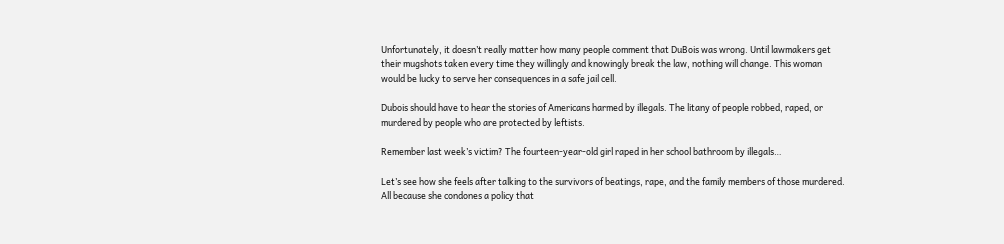Unfortunately, it doesn’t really matter how many people comment that DuBois was wrong. Until lawmakers get their mugshots taken every time they willingly and knowingly break the law, nothing will change. This woman would be lucky to serve her consequences in a safe jail cell.

Dubois should have to hear the stories of Americans harmed by illegals. The litany of people robbed, raped, or murdered by people who are protected by leftists.

Remember last week’s victim? The fourteen-year-old girl raped in her school bathroom by illegals…

Let’s see how she feels after talking to the survivors of beatings, rape, and the family members of those murdered. All because she condones a policy that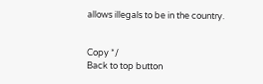allows illegals to be in the country.


Copy */
Back to top button